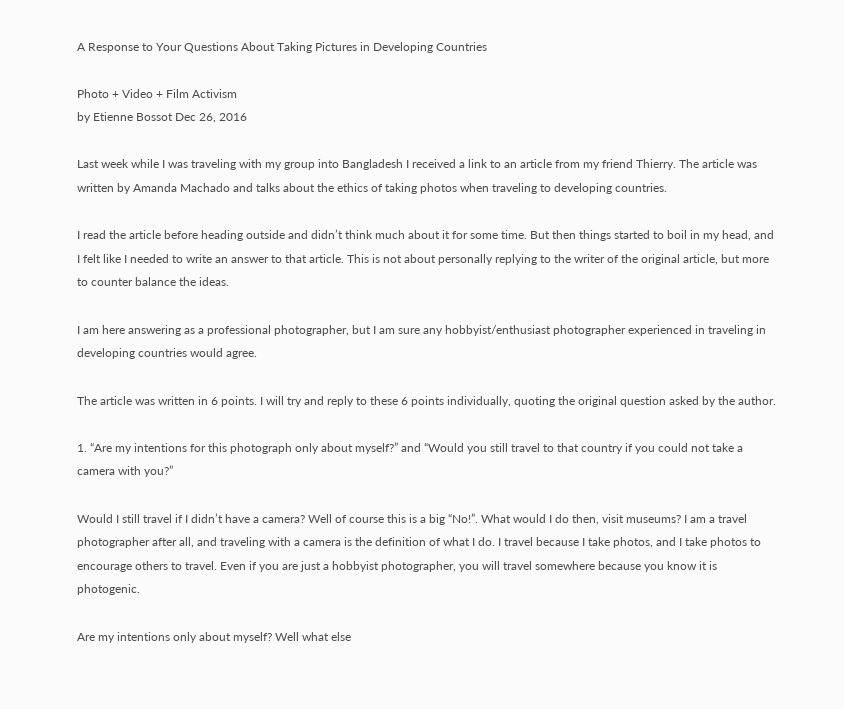A Response to Your Questions About Taking Pictures in Developing Countries

Photo + Video + Film Activism
by Etienne Bossot Dec 26, 2016

Last week while I was traveling with my group into Bangladesh I received a link to an article from my friend Thierry. The article was written by Amanda Machado and talks about the ethics of taking photos when traveling to developing countries.

I read the article before heading outside and didn’t think much about it for some time. But then things started to boil in my head, and I felt like I needed to write an answer to that article. This is not about personally replying to the writer of the original article, but more to counter balance the ideas.

I am here answering as a professional photographer, but I am sure any hobbyist/enthusiast photographer experienced in traveling in developing countries would agree.

The article was written in 6 points. I will try and reply to these 6 points individually, quoting the original question asked by the author.

1. “Are my intentions for this photograph only about myself?” and “Would you still travel to that country if you could not take a camera with you?”

Would I still travel if I didn’t have a camera? Well of course this is a big “No!”. What would I do then, visit museums? I am a travel photographer after all, and traveling with a camera is the definition of what I do. I travel because I take photos, and I take photos to encourage others to travel. Even if you are just a hobbyist photographer, you will travel somewhere because you know it is photogenic.

Are my intentions only about myself? Well what else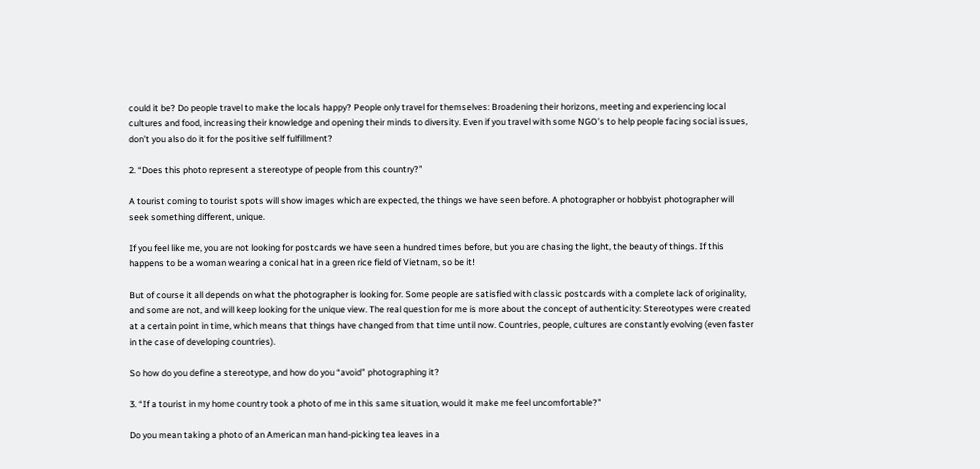could it be? Do people travel to make the locals happy? People only travel for themselves: Broadening their horizons, meeting and experiencing local cultures and food, increasing their knowledge and opening their minds to diversity. Even if you travel with some NGO’s to help people facing social issues, don’t you also do it for the positive self fulfillment?

2. “Does this photo represent a stereotype of people from this country?”

A tourist coming to tourist spots will show images which are expected, the things we have seen before. A photographer or hobbyist photographer will seek something different, unique.

If you feel like me, you are not looking for postcards we have seen a hundred times before, but you are chasing the light, the beauty of things. If this happens to be a woman wearing a conical hat in a green rice field of Vietnam, so be it!

But of course it all depends on what the photographer is looking for. Some people are satisfied with classic postcards with a complete lack of originality, and some are not, and will keep looking for the unique view. The real question for me is more about the concept of authenticity: Stereotypes were created at a certain point in time, which means that things have changed from that time until now. Countries, people, cultures are constantly evolving (even faster in the case of developing countries).

So how do you define a stereotype, and how do you “avoid” photographing it?

3. “If a tourist in my home country took a photo of me in this same situation, would it make me feel uncomfortable?”

Do you mean taking a photo of an American man hand-picking tea leaves in a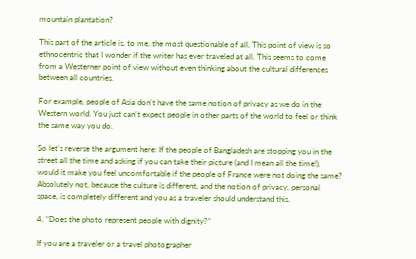mountain plantation?

This part of the article is, to me, the most questionable of all. This point of view is so ethnocentric that I wonder if the writer has ever traveled at all. This seems to come from a Westerner point of view without even thinking about the cultural differences between all countries.

For example, people of Asia don’t have the same notion of privacy as we do in the Western world. You just can’t expect people in other parts of the world to feel or think the same way you do.

So let’s reverse the argument here: If the people of Bangladesh are stopping you in the street all the time and asking if you can take their picture (and I mean all the time!), would it make you feel uncomfortable if the people of France were not doing the same? Absolutely not, because the culture is different, and the notion of privacy, personal space, is completely different and you as a traveler should understand this.

4. “Does the photo represent people with dignity?”

If you are a traveler or a travel photographer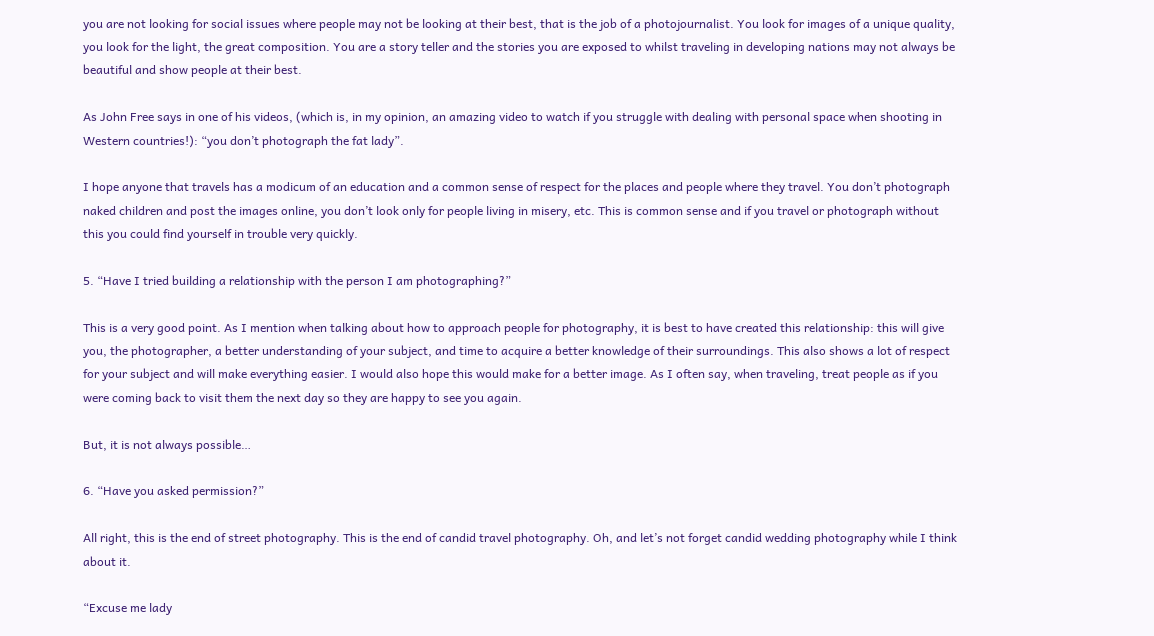you are not looking for social issues where people may not be looking at their best, that is the job of a photojournalist. You look for images of a unique quality, you look for the light, the great composition. You are a story teller and the stories you are exposed to whilst traveling in developing nations may not always be beautiful and show people at their best.

As John Free says in one of his videos, (which is, in my opinion, an amazing video to watch if you struggle with dealing with personal space when shooting in Western countries!): “you don’t photograph the fat lady”.

I hope anyone that travels has a modicum of an education and a common sense of respect for the places and people where they travel. You don’t photograph naked children and post the images online, you don’t look only for people living in misery, etc. This is common sense and if you travel or photograph without this you could find yourself in trouble very quickly.

5. “Have I tried building a relationship with the person I am photographing?”

This is a very good point. As I mention when talking about how to approach people for photography, it is best to have created this relationship: this will give you, the photographer, a better understanding of your subject, and time to acquire a better knowledge of their surroundings. This also shows a lot of respect for your subject and will make everything easier. I would also hope this would make for a better image. As I often say, when traveling, treat people as if you were coming back to visit them the next day so they are happy to see you again.

But, it is not always possible…

6. “Have you asked permission?”

All right, this is the end of street photography. This is the end of candid travel photography. Oh, and let’s not forget candid wedding photography while I think about it.

“Excuse me lady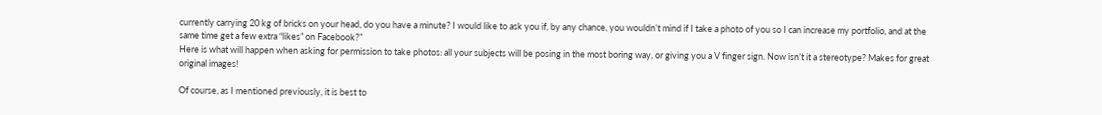currently carrying 20 kg of bricks on your head, do you have a minute? I would like to ask you if, by any chance, you wouldn’t mind if I take a photo of you so I can increase my portfolio, and at the same time get a few extra “likes” on Facebook?”
Here is what will happen when asking for permission to take photos: all your subjects will be posing in the most boring way, or giving you a V finger sign. Now isn’t it a stereotype? Makes for great original images!

Of course, as I mentioned previously, it is best to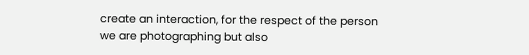create an interaction, for the respect of the person we are photographing but also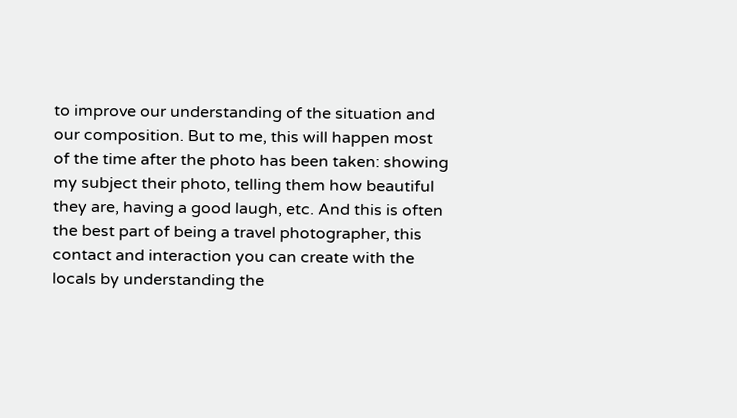to improve our understanding of the situation and our composition. But to me, this will happen most of the time after the photo has been taken: showing my subject their photo, telling them how beautiful they are, having a good laugh, etc. And this is often the best part of being a travel photographer, this contact and interaction you can create with the locals by understanding the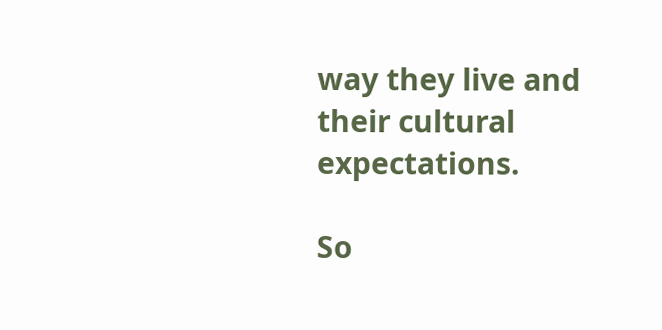way they live and their cultural expectations.

So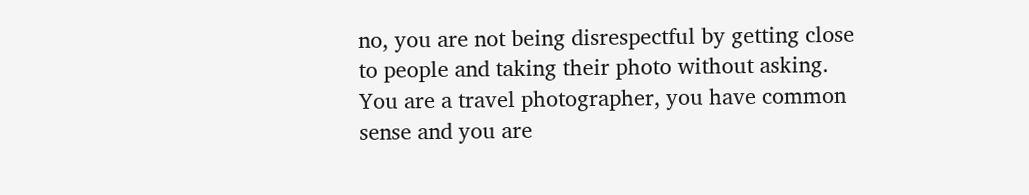no, you are not being disrespectful by getting close to people and taking their photo without asking. You are a travel photographer, you have common sense and you are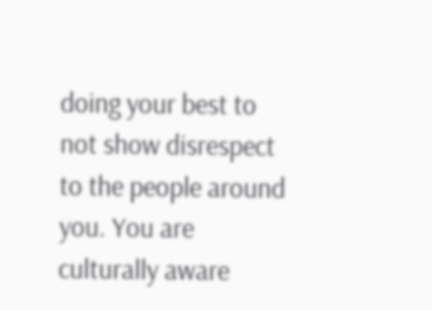doing your best to not show disrespect to the people around you. You are culturally aware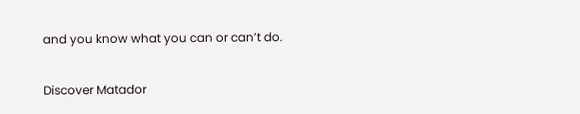and you know what you can or can’t do.

Discover Matador